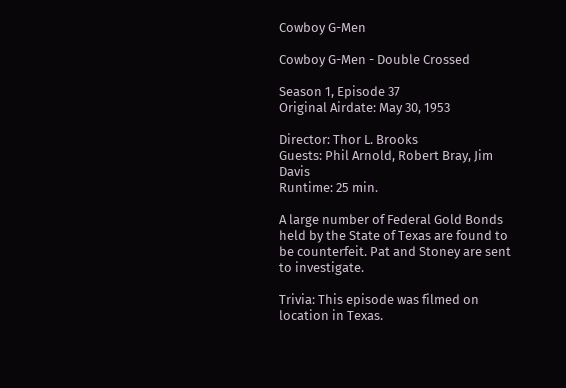Cowboy G-Men

Cowboy G-Men - Double Crossed

Season 1, Episode 37
Original Airdate: May 30, 1953

Director: Thor L. Brooks
Guests: Phil Arnold, Robert Bray, Jim Davis
Runtime: 25 min.

A large number of Federal Gold Bonds held by the State of Texas are found to be counterfeit. Pat and Stoney are sent to investigate.

Trivia: This episode was filmed on location in Texas.